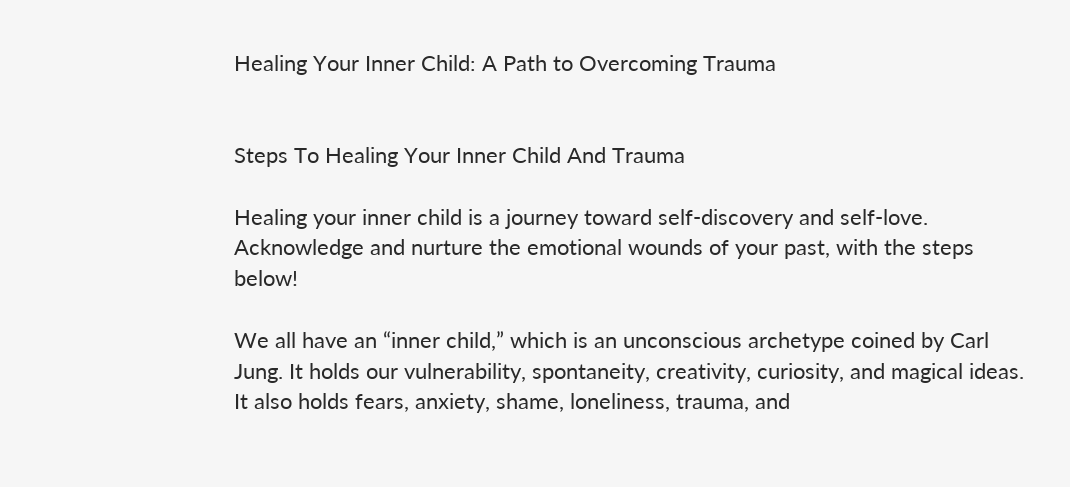Healing Your Inner Child: A Path to Overcoming Trauma


Steps To Healing Your Inner Child And Trauma

Healing your inner child is a journey toward self-discovery and self-love. Acknowledge and nurture the emotional wounds of your past, with the steps below!

We all have an “inner child,” which is an unconscious archetype coined by Carl Jung. It holds our vulnerability, spontaneity, creativity, curiosity, and magical ideas. It also holds fears, anxiety, shame, loneliness, trauma, and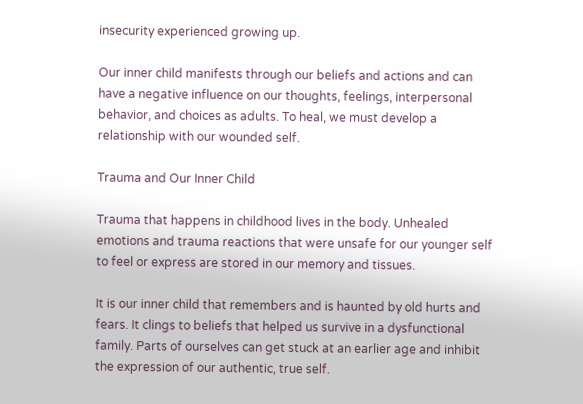insecurity experienced growing up.

Our inner child manifests through our beliefs and actions and can have a negative influence on our thoughts, feelings, interpersonal behavior, and choices as adults. To heal, we must develop a relationship with our wounded self.

Trauma and Our Inner Child

Trauma that happens in childhood lives in the body. Unhealed emotions and trauma reactions that were unsafe for our younger self to feel or express are stored in our memory and tissues.

It is our inner child that remembers and is haunted by old hurts and fears. It clings to beliefs that helped us survive in a dysfunctional family. Parts of ourselves can get stuck at an earlier age and inhibit the expression of our authentic, true self.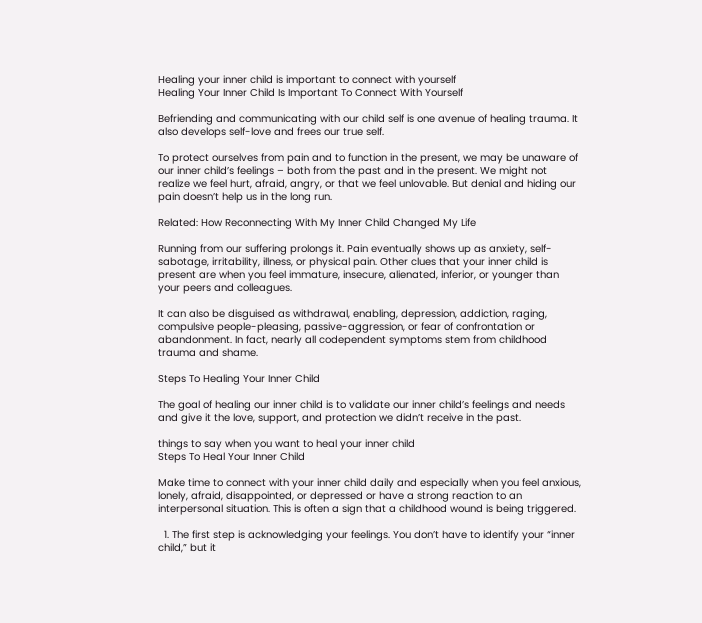Healing your inner child is important to connect with yourself
Healing Your Inner Child Is Important To Connect With Yourself

Befriending and communicating with our child self is one avenue of healing trauma. It also develops self-love and frees our true self.

To protect ourselves from pain and to function in the present, we may be unaware of our inner child’s feelings – both from the past and in the present. We might not realize we feel hurt, afraid, angry, or that we feel unlovable. But denial and hiding our pain doesn’t help us in the long run.

Related: How Reconnecting With My Inner Child Changed My Life

Running from our suffering prolongs it. Pain eventually shows up as anxiety, self-sabotage, irritability, illness, or physical pain. Other clues that your inner child is present are when you feel immature, insecure, alienated, inferior, or younger than your peers and colleagues.

It can also be disguised as withdrawal, enabling, depression, addiction, raging, compulsive people-pleasing, passive-aggression, or fear of confrontation or abandonment. In fact, nearly all codependent symptoms stem from childhood trauma and shame.

Steps To Healing Your Inner Child

The goal of healing our inner child is to validate our inner child’s feelings and needs and give it the love, support, and protection we didn’t receive in the past.

things to say when you want to heal your inner child
Steps To Heal Your Inner Child

Make time to connect with your inner child daily and especially when you feel anxious, lonely, afraid, disappointed, or depressed or have a strong reaction to an interpersonal situation. This is often a sign that a childhood wound is being triggered.

  1. The first step is acknowledging your feelings. You don’t have to identify your “inner child,” but it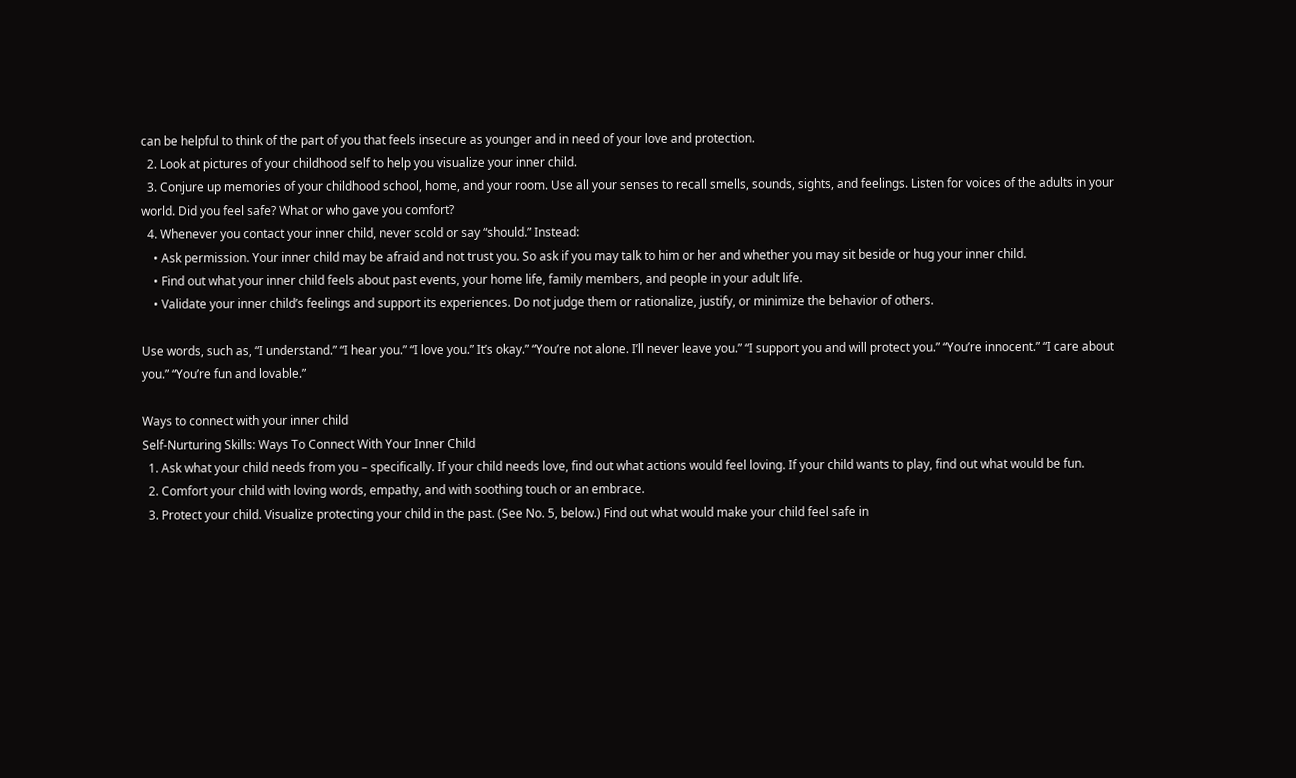can be helpful to think of the part of you that feels insecure as younger and in need of your love and protection.
  2. Look at pictures of your childhood self to help you visualize your inner child.
  3. Conjure up memories of your childhood school, home, and your room. Use all your senses to recall smells, sounds, sights, and feelings. Listen for voices of the adults in your world. Did you feel safe? What or who gave you comfort?
  4. Whenever you contact your inner child, never scold or say “should.” Instead:
    • Ask permission. Your inner child may be afraid and not trust you. So ask if you may talk to him or her and whether you may sit beside or hug your inner child.
    • Find out what your inner child feels about past events, your home life, family members, and people in your adult life.
    • Validate your inner child’s feelings and support its experiences. Do not judge them or rationalize, justify, or minimize the behavior of others.

Use words, such as, “I understand.” “I hear you.” “I love you.” It’s okay.” “You’re not alone. I’ll never leave you.” “I support you and will protect you.” “You’re innocent.” “I care about you.” “You’re fun and lovable.”

Ways to connect with your inner child
Self-Nurturing Skills: Ways To Connect With Your Inner Child
  1. Ask what your child needs from you – specifically. If your child needs love, find out what actions would feel loving. If your child wants to play, find out what would be fun.
  2. Comfort your child with loving words, empathy, and with soothing touch or an embrace.
  3. Protect your child. Visualize protecting your child in the past. (See No. 5, below.) Find out what would make your child feel safe in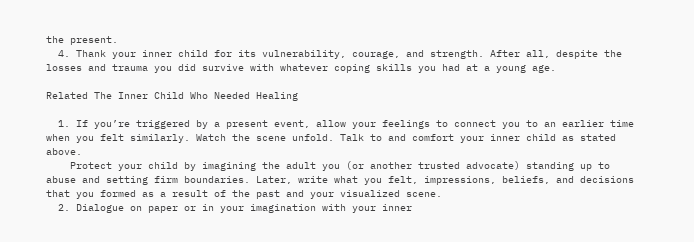the present.
  4. Thank your inner child for its vulnerability, courage, and strength. After all, despite the losses and trauma you did survive with whatever coping skills you had at a young age.

Related The Inner Child Who Needed Healing

  1. If you’re triggered by a present event, allow your feelings to connect you to an earlier time when you felt similarly. Watch the scene unfold. Talk to and comfort your inner child as stated above.
    Protect your child by imagining the adult you (or another trusted advocate) standing up to abuse and setting firm boundaries. Later, write what you felt, impressions, beliefs, and decisions that you formed as a result of the past and your visualized scene.
  2. Dialogue on paper or in your imagination with your inner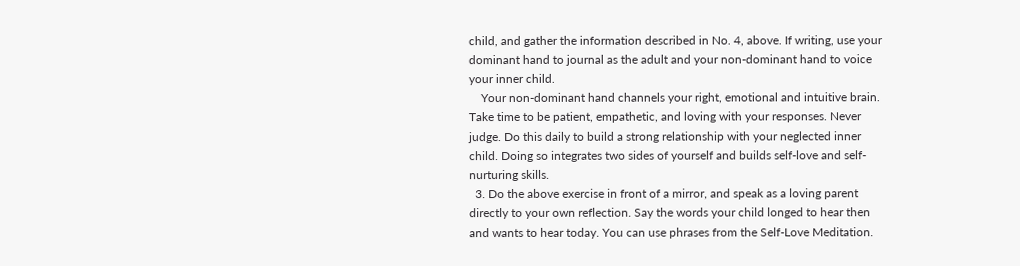child, and gather the information described in No. 4, above. If writing, use your dominant hand to journal as the adult and your non-dominant hand to voice your inner child.
    Your non-dominant hand channels your right, emotional and intuitive brain. Take time to be patient, empathetic, and loving with your responses. Never judge. Do this daily to build a strong relationship with your neglected inner child. Doing so integrates two sides of yourself and builds self-love and self-nurturing skills.
  3. Do the above exercise in front of a mirror, and speak as a loving parent directly to your own reflection. Say the words your child longed to hear then and wants to hear today. You can use phrases from the Self-Love Meditation.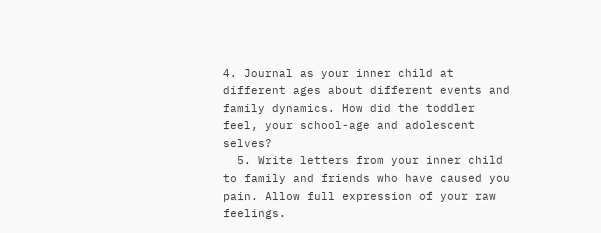4. Journal as your inner child at different ages about different events and family dynamics. How did the toddler feel, your school-age and adolescent selves?
  5. Write letters from your inner child to family and friends who have caused you pain. Allow full expression of your raw feelings.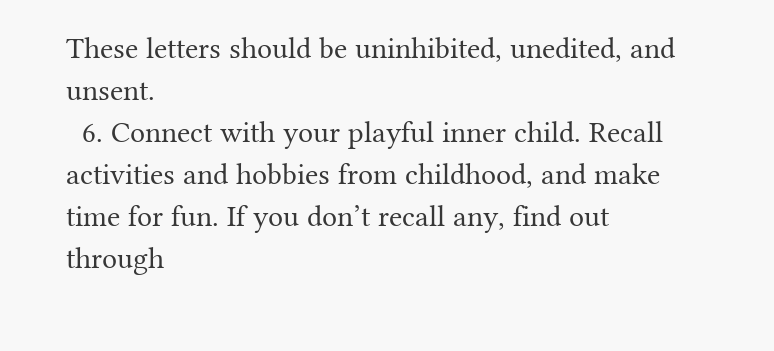These letters should be uninhibited, unedited, and unsent.
  6. Connect with your playful inner child. Recall activities and hobbies from childhood, and make time for fun. If you don’t recall any, find out through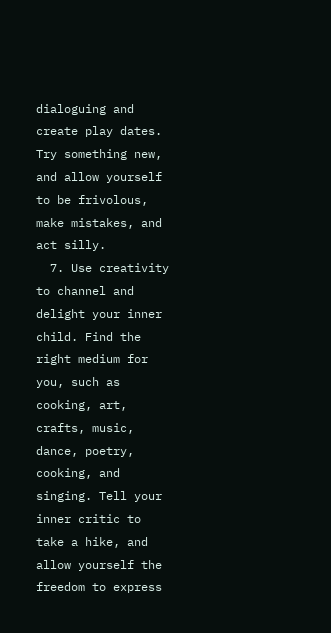dialoguing and create play dates. Try something new, and allow yourself to be frivolous, make mistakes, and act silly.
  7. Use creativity to channel and delight your inner child. Find the right medium for you, such as cooking, art, crafts, music, dance, poetry, cooking, and singing. Tell your inner critic to take a hike, and allow yourself the freedom to express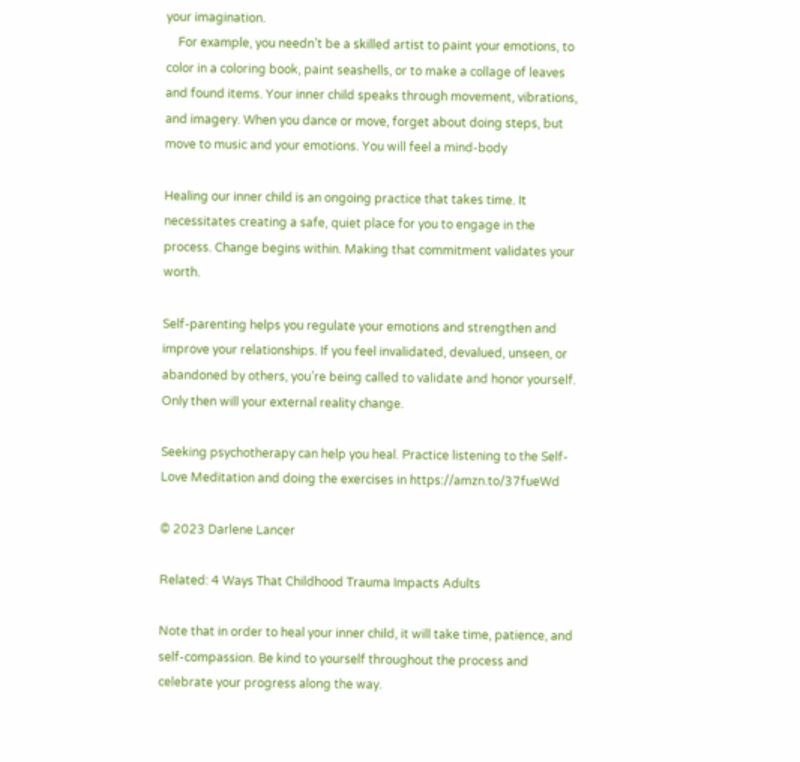your imagination.
    For example, you needn’t be a skilled artist to paint your emotions, to color in a coloring book, paint seashells, or to make a collage of leaves and found items. Your inner child speaks through movement, vibrations, and imagery. When you dance or move, forget about doing steps, but move to music and your emotions. You will feel a mind-body

Healing our inner child is an ongoing practice that takes time. It necessitates creating a safe, quiet place for you to engage in the process. Change begins within. Making that commitment validates your worth.

Self-parenting helps you regulate your emotions and strengthen and improve your relationships. If you feel invalidated, devalued, unseen, or abandoned by others, you’re being called to validate and honor yourself. Only then will your external reality change.

Seeking psychotherapy can help you heal. Practice listening to the Self-Love Meditation and doing the exercises in https://amzn.to/37fueWd

© 2023 Darlene Lancer

Related: 4 Ways That Childhood Trauma Impacts Adults

Note that in order to heal your inner child, it will take time, patience, and self-compassion. Be kind to yourself throughout the process and celebrate your progress along the way.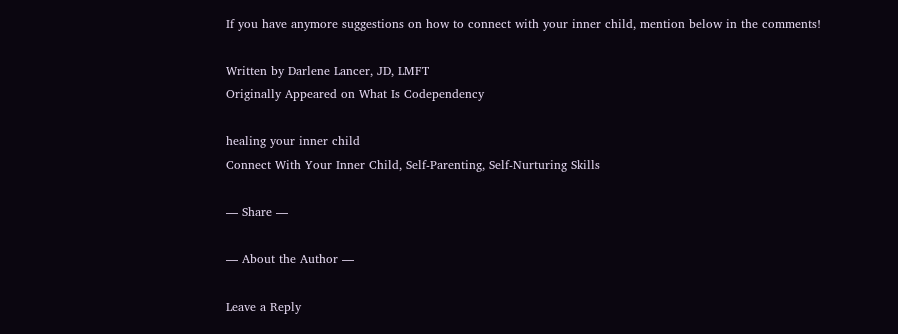If you have anymore suggestions on how to connect with your inner child, mention below in the comments!

Written by Darlene Lancer, JD, LMFT
Originally Appeared on What Is Codependency

healing your inner child
Connect With Your Inner Child, Self-Parenting, Self-Nurturing Skills

— Share —

— About the Author —

Leave a Reply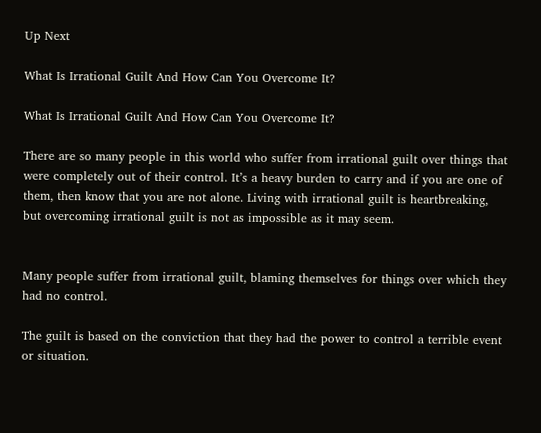Up Next

What Is Irrational Guilt And How Can You Overcome It?

What Is Irrational Guilt And How Can You Overcome It?

There are so many people in this world who suffer from irrational guilt over things that were completely out of their control. It’s a heavy burden to carry and if you are one of them, then know that you are not alone. Living with irrational guilt is heartbreaking, but overcoming irrational guilt is not as impossible as it may seem.


Many people suffer from irrational guilt, blaming themselves for things over which they had no control.

The guilt is based on the conviction that they had the power to control a terrible event or situation.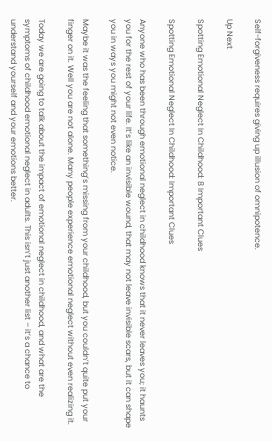Self-forgiveness requires giving up illusion of omnipotence.

Up Next

Spotting Emotional Neglect In Childhood: 8 Important Clues

Spotting Emotional Neglect In Childhood: Important Clues

Anyone who has been through emotional neglect in childhood knows that it never leaves you; it haunts you for the rest of your life. It’s like an invisible wound, that may not leave invisible scars, but it can shape you in ways you might not even notice.

Maybe it was the feeling that something’s missing from your childhood, but you couldn’t quite put your finger on it. Well you are not alone. Many people experience emotional neglect without even realizing it.

Today we are going to talk about the impact of emotional neglect in childhood, and what are the symptoms of childhood emotional neglect in adults. This isn’t just another list – it’s a chance to understand yourself and your emotions better.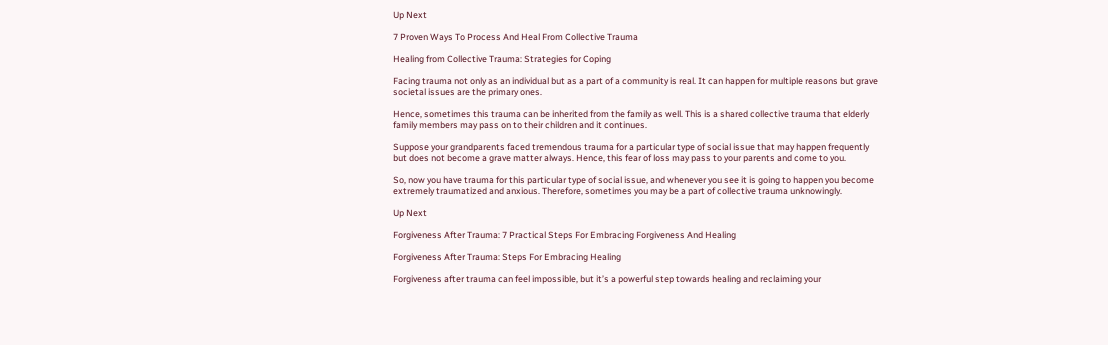Up Next

7 Proven Ways To Process And Heal From Collective Trauma

Healing from Collective Trauma: Strategies for Coping

Facing trauma not only as an individual but as a part of a community is real. It can happen for multiple reasons but grave societal issues are the primary ones.

Hence, sometimes this trauma can be inherited from the family as well. This is a shared collective trauma that elderly family members may pass on to their children and it continues.

Suppose your grandparents faced tremendous trauma for a particular type of social issue that may happen frequently but does not become a grave matter always. Hence, this fear of loss may pass to your parents and come to you.

So, now you have trauma for this particular type of social issue, and whenever you see it is going to happen you become extremely traumatized and anxious. Therefore, sometimes you may be a part of collective trauma unknowingly.

Up Next

Forgiveness After Trauma: 7 Practical Steps For Embracing Forgiveness And Healing

Forgiveness After Trauma: Steps For Embracing Healing

Forgiveness after trauma can feel impossible, but it’s a powerful step towards healing and reclaiming your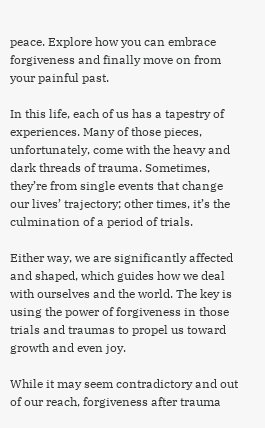peace. Explore how you can embrace forgiveness and finally move on from your painful past.

In this life, each of us has a tapestry of experiences. Many of those pieces, unfortunately, come with the heavy and dark threads of trauma. Sometimes, they’re from single events that change our lives’ trajectory; other times, it’s the culmination of a period of trials.

Either way, we are significantly affected and shaped, which guides how we deal with ourselves and the world. The key is using the power of forgiveness in those trials and traumas to propel us toward growth and even joy.

While it may seem contradictory and out of our reach, forgiveness after trauma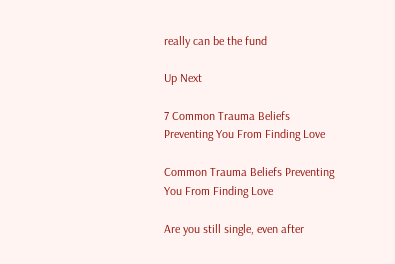really can be the fund

Up Next

7 Common Trauma Beliefs Preventing You From Finding Love

Common Trauma Beliefs Preventing You From Finding Love

Are you still single, even after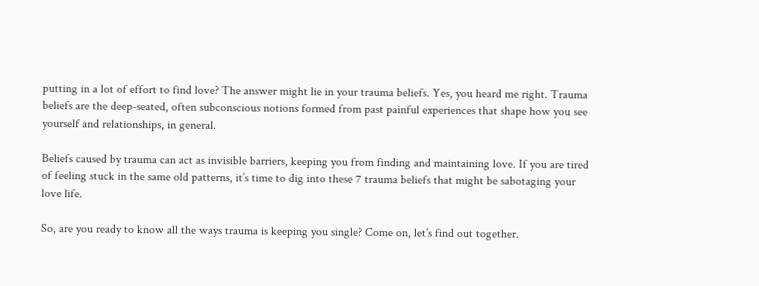putting in a lot of effort to find love? The answer might lie in your trauma beliefs. Yes, you heard me right. Trauma beliefs are the deep-seated, often subconscious notions formed from past painful experiences that shape how you see yourself and relationships, in general.

Beliefs caused by trauma can act as invisible barriers, keeping you from finding and maintaining love. If you are tired of feeling stuck in the same old patterns, it’s time to dig into these 7 trauma beliefs that might be sabotaging your love life.

So, are you ready to know all the ways trauma is keeping you single? Come on, let’s find out together.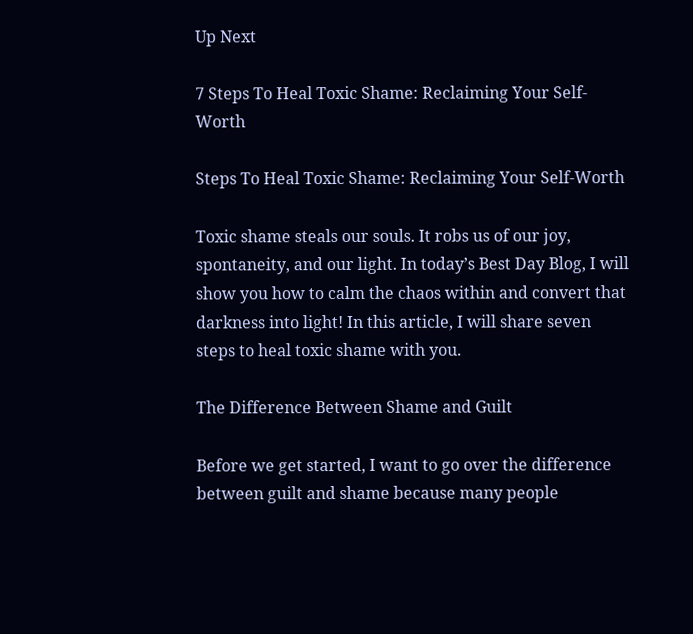Up Next

7 Steps To Heal Toxic Shame: Reclaiming Your Self-Worth

Steps To Heal Toxic Shame: Reclaiming Your Self-Worth

Toxic shame steals our souls. It robs us of our joy, spontaneity, and our light. In today’s Best Day Blog, I will show you how to calm the chaos within and convert that darkness into light! In this article, I will share seven steps to heal toxic shame with you.

The Difference Between Shame and Guilt

Before we get started, I want to go over the difference between guilt and shame because many people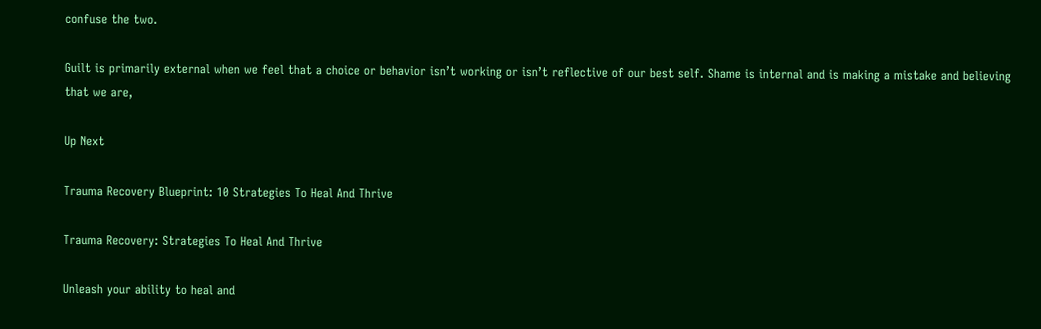confuse the two.

Guilt is primarily external when we feel that a choice or behavior isn’t working or isn’t reflective of our best self. Shame is internal and is making a mistake and believing that we are,

Up Next

Trauma Recovery Blueprint: 10 Strategies To Heal And Thrive

Trauma Recovery: Strategies To Heal And Thrive

Unleash your ability to heal and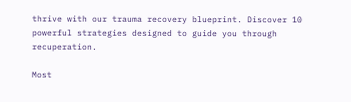thrive with our trauma recovery blueprint. Discover 10 powerful strategies designed to guide you through recuperation.

Most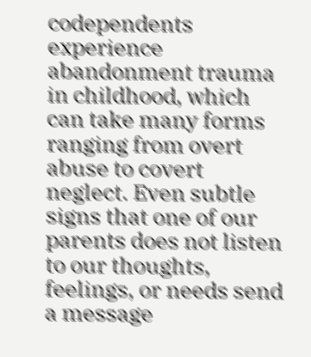codependents experience abandonment trauma in childhood, which can take many forms ranging from overt abuse to covert neglect. Even subtle signs that one of our parents does not listen to our thoughts, feelings, or needs send a message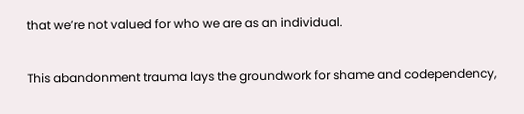that we’re not valued for who we are as an individual.

This abandonment trauma lays the groundwork for shame and codependency,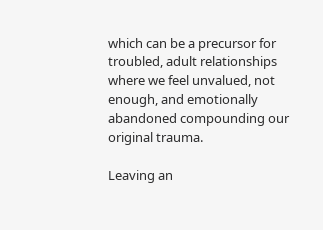which can be a precursor for troubled, adult relationships where we feel unvalued, not enough, and emotionally abandoned compounding our original trauma.

Leaving an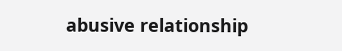abusive relationship